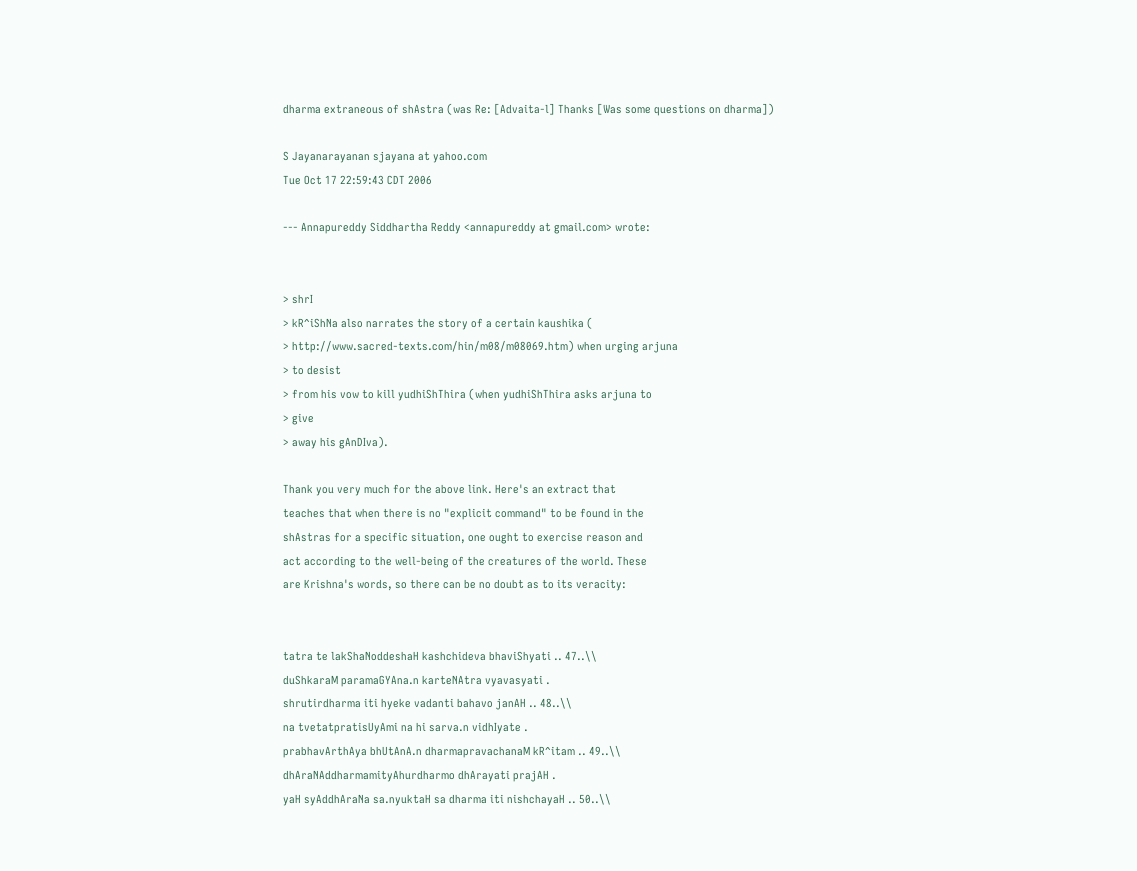dharma extraneous of shAstra (was Re: [Advaita-l] Thanks [Was some questions on dharma])

S Jayanarayanan sjayana at yahoo.com
Tue Oct 17 22:59:43 CDT 2006

--- Annapureddy Siddhartha Reddy <annapureddy at gmail.com> wrote:


> shrI
> kR^iShNa also narrates the story of a certain kaushika (
> http://www.sacred-texts.com/hin/m08/m08069.htm) when urging arjuna
> to desist
> from his vow to kill yudhiShThira (when yudhiShThira asks arjuna to
> give
> away his gAnDIva).

Thank you very much for the above link. Here's an extract that
teaches that when there is no "explicit command" to be found in the
shAstras for a specific situation, one ought to exercise reason and
act according to the well-being of the creatures of the world. These
are Krishna's words, so there can be no doubt as to its veracity:


tatra te lakShaNoddeshaH kashchideva bhaviShyati .. 47..\\
duShkaraM paramaGYAna.n karteNAtra vyavasyati .
shrutirdharma iti hyeke vadanti bahavo janAH .. 48..\\
na tvetatpratisUyAmi na hi sarva.n vidhIyate .
prabhavArthAya bhUtAnA.n dharmapravachanaM kR^itam .. 49..\\
dhAraNAddharmamityAhurdharmo dhArayati prajAH .
yaH syAddhAraNa sa.nyuktaH sa dharma iti nishchayaH .. 50..\\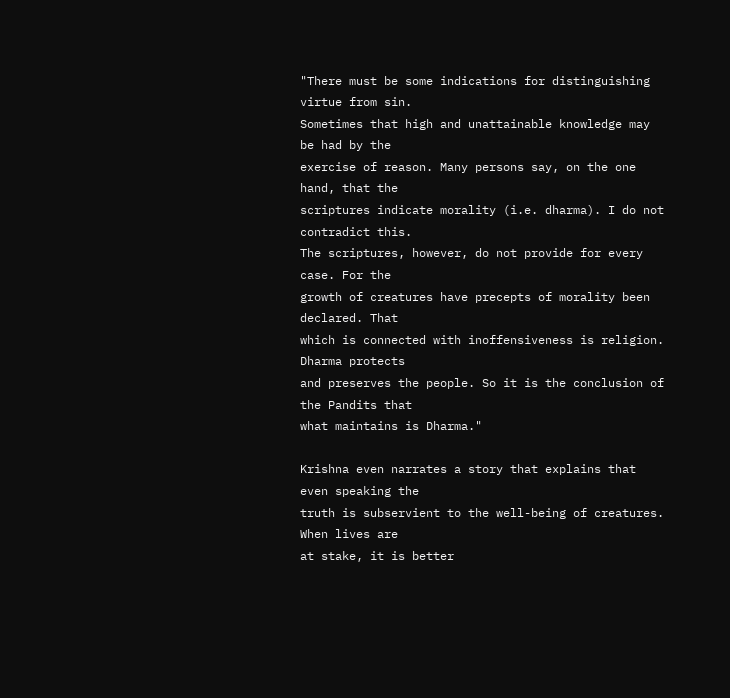"There must be some indications for distinguishing virtue from sin.
Sometimes that high and unattainable knowledge may be had by the
exercise of reason. Many persons say, on the one hand, that the
scriptures indicate morality (i.e. dharma). I do not contradict this.
The scriptures, however, do not provide for every case. For the
growth of creatures have precepts of morality been declared. That
which is connected with inoffensiveness is religion. Dharma protects
and preserves the people. So it is the conclusion of the Pandits that
what maintains is Dharma."

Krishna even narrates a story that explains that even speaking the
truth is subservient to the well-being of creatures. When lives are
at stake, it is better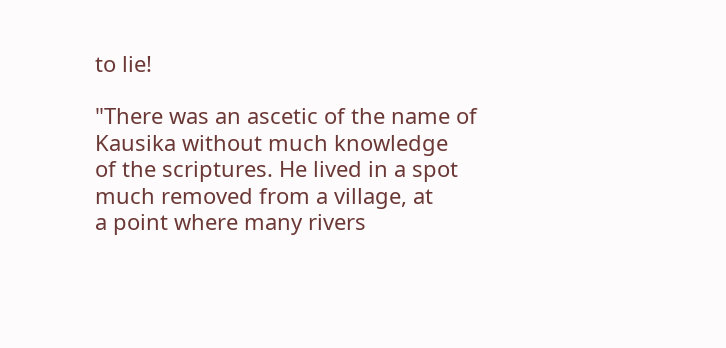to lie!

"There was an ascetic of the name of Kausika without much knowledge
of the scriptures. He lived in a spot much removed from a village, at
a point where many rivers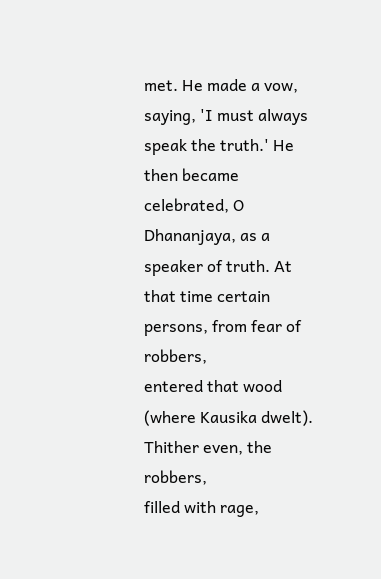met. He made a vow, saying, 'I must always
speak the truth.' He then became celebrated, O Dhananjaya, as a
speaker of truth. At that time certain persons, from fear of robbers,
entered that wood (where Kausika dwelt). Thither even, the robbers,
filled with rage,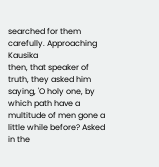searched for them carefully. Approaching Kausika
then, that speaker of truth, they asked him saying, 'O holy one, by
which path have a multitude of men gone a little while before? Asked
in the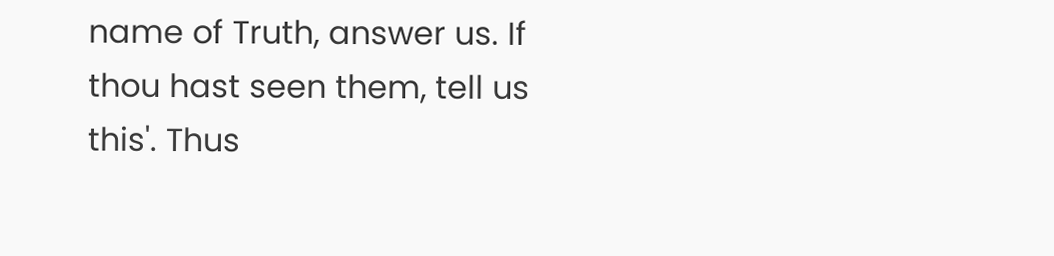name of Truth, answer us. If thou hast seen them, tell us
this'. Thus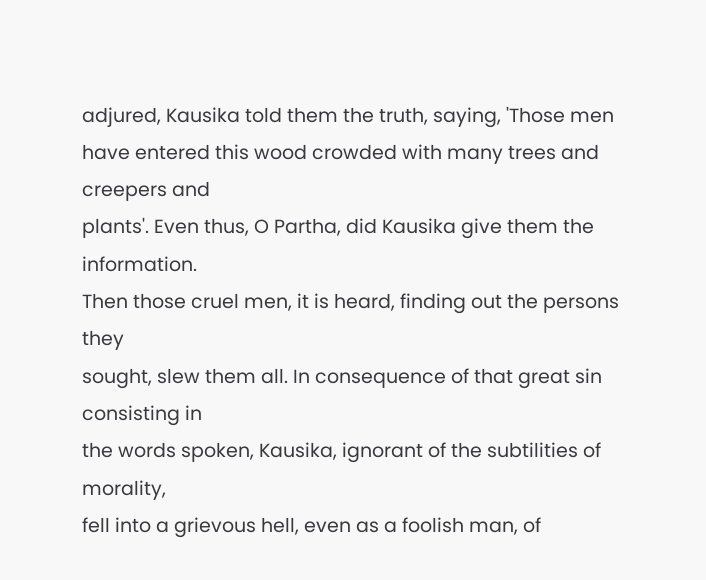adjured, Kausika told them the truth, saying, 'Those men
have entered this wood crowded with many trees and creepers and
plants'. Even thus, O Partha, did Kausika give them the information.
Then those cruel men, it is heard, finding out the persons they
sought, slew them all. In consequence of that great sin consisting in
the words spoken, Kausika, ignorant of the subtilities of morality,
fell into a grievous hell, even as a foolish man, of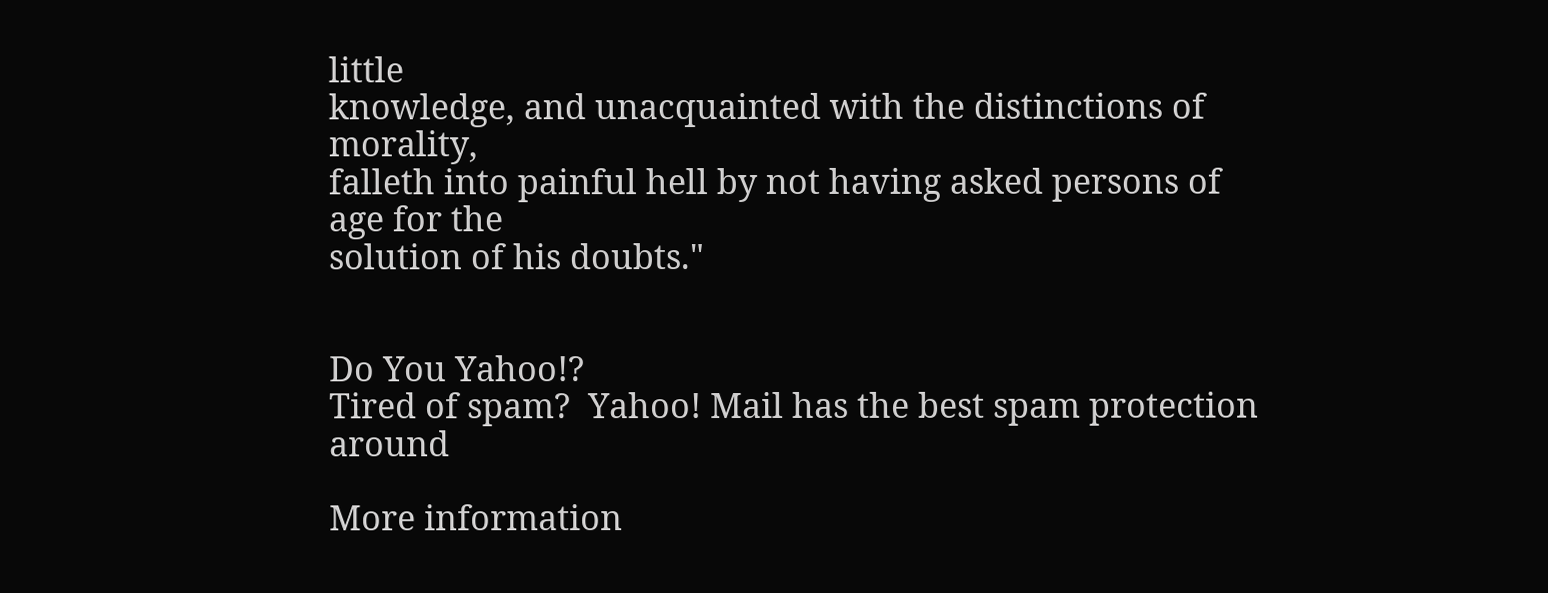little
knowledge, and unacquainted with the distinctions of morality,
falleth into painful hell by not having asked persons of age for the
solution of his doubts."


Do You Yahoo!?
Tired of spam?  Yahoo! Mail has the best spam protection around

More information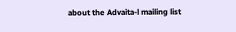about the Advaita-l mailing list